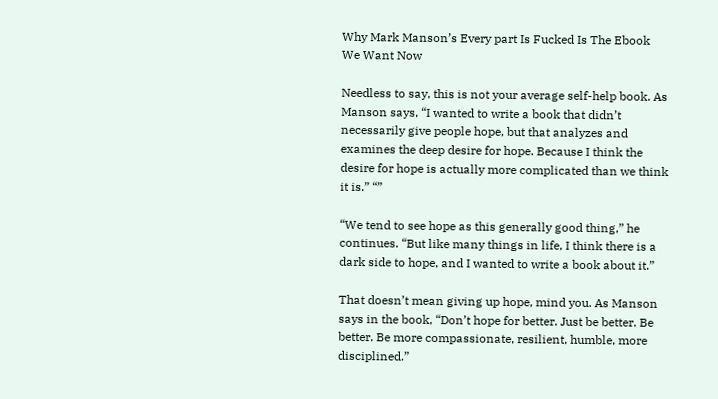Why Mark Manson’s Every part Is Fucked Is The Ebook We Want Now

Needless to say, this is not your average self-help book. As Manson says, “I wanted to write a book that didn’t necessarily give people hope, but that analyzes and examines the deep desire for hope. Because I think the desire for hope is actually more complicated than we think it is.” “”

“We tend to see hope as this generally good thing,” he continues. “But like many things in life, I think there is a dark side to hope, and I wanted to write a book about it.”

That doesn’t mean giving up hope, mind you. As Manson says in the book, “Don’t hope for better. Just be better. Be better. Be more compassionate, resilient, humble, more disciplined.”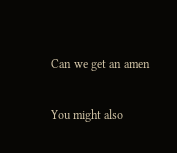Can we get an amen

You might also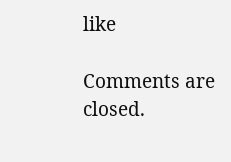like

Comments are closed.